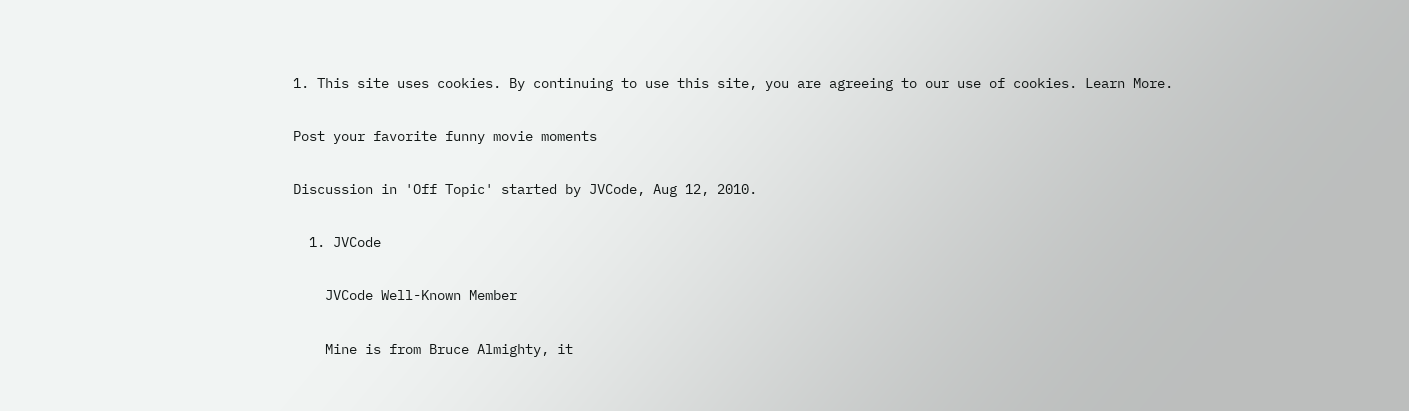1. This site uses cookies. By continuing to use this site, you are agreeing to our use of cookies. Learn More.

Post your favorite funny movie moments

Discussion in 'Off Topic' started by JVCode, Aug 12, 2010.

  1. JVCode

    JVCode Well-Known Member

    Mine is from Bruce Almighty, it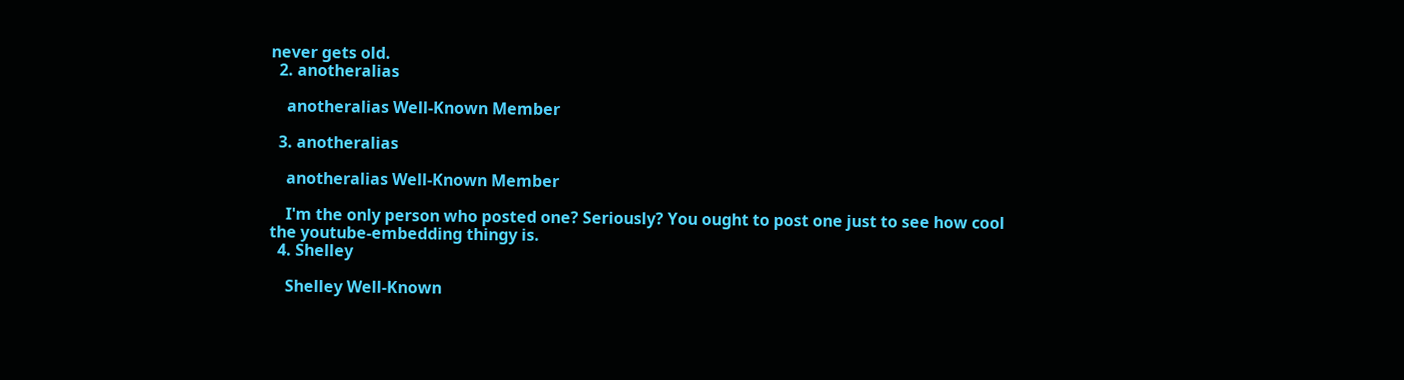never gets old.
  2. anotheralias

    anotheralias Well-Known Member

  3. anotheralias

    anotheralias Well-Known Member

    I'm the only person who posted one? Seriously? You ought to post one just to see how cool the youtube-embedding thingy is.
  4. Shelley

    Shelley Well-Known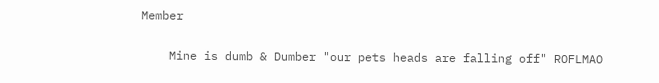Member

    Mine is dumb & Dumber "our pets heads are falling off" ROFLMAO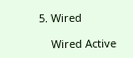5. Wired

    Wired Active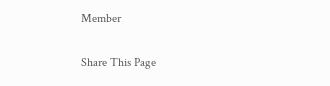Member

Share This Page